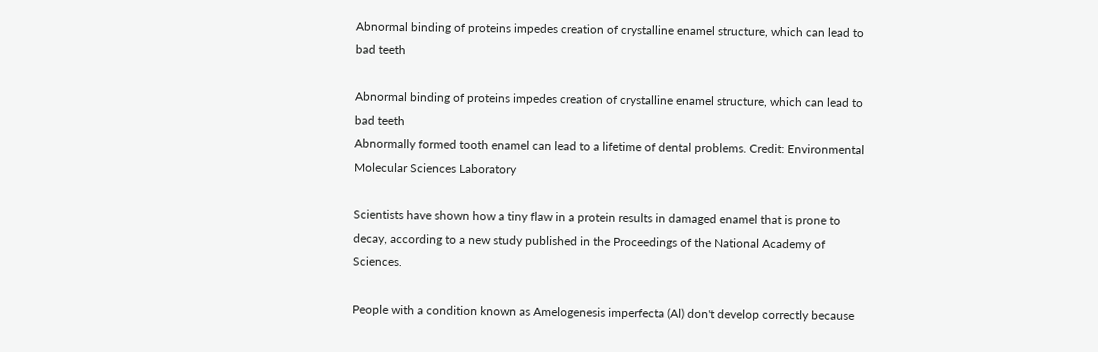Abnormal binding of proteins impedes creation of crystalline enamel structure, which can lead to bad teeth

Abnormal binding of proteins impedes creation of crystalline enamel structure, which can lead to bad teeth
Abnormally formed tooth enamel can lead to a lifetime of dental problems. Credit: Environmental Molecular Sciences Laboratory

Scientists have shown how a tiny flaw in a protein results in damaged enamel that is prone to decay, according to a new study published in the Proceedings of the National Academy of Sciences.

People with a condition known as Amelogenesis imperfecta (Al) don't develop correctly because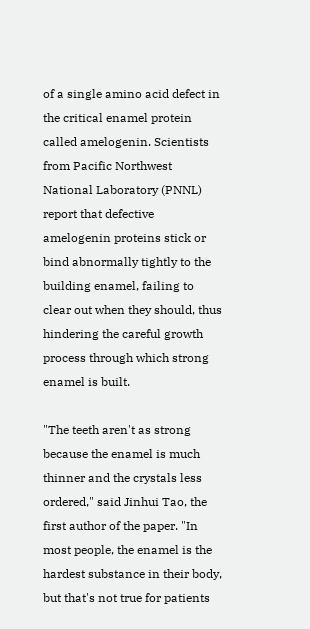of a single amino acid defect in the critical enamel protein called amelogenin. Scientists from Pacific Northwest National Laboratory (PNNL) report that defective amelogenin proteins stick or bind abnormally tightly to the building enamel, failing to clear out when they should, thus hindering the careful growth process through which strong enamel is built.

"The teeth aren't as strong because the enamel is much thinner and the crystals less ordered," said Jinhui Tao, the first author of the paper. "In most people, the enamel is the hardest substance in their body, but that's not true for patients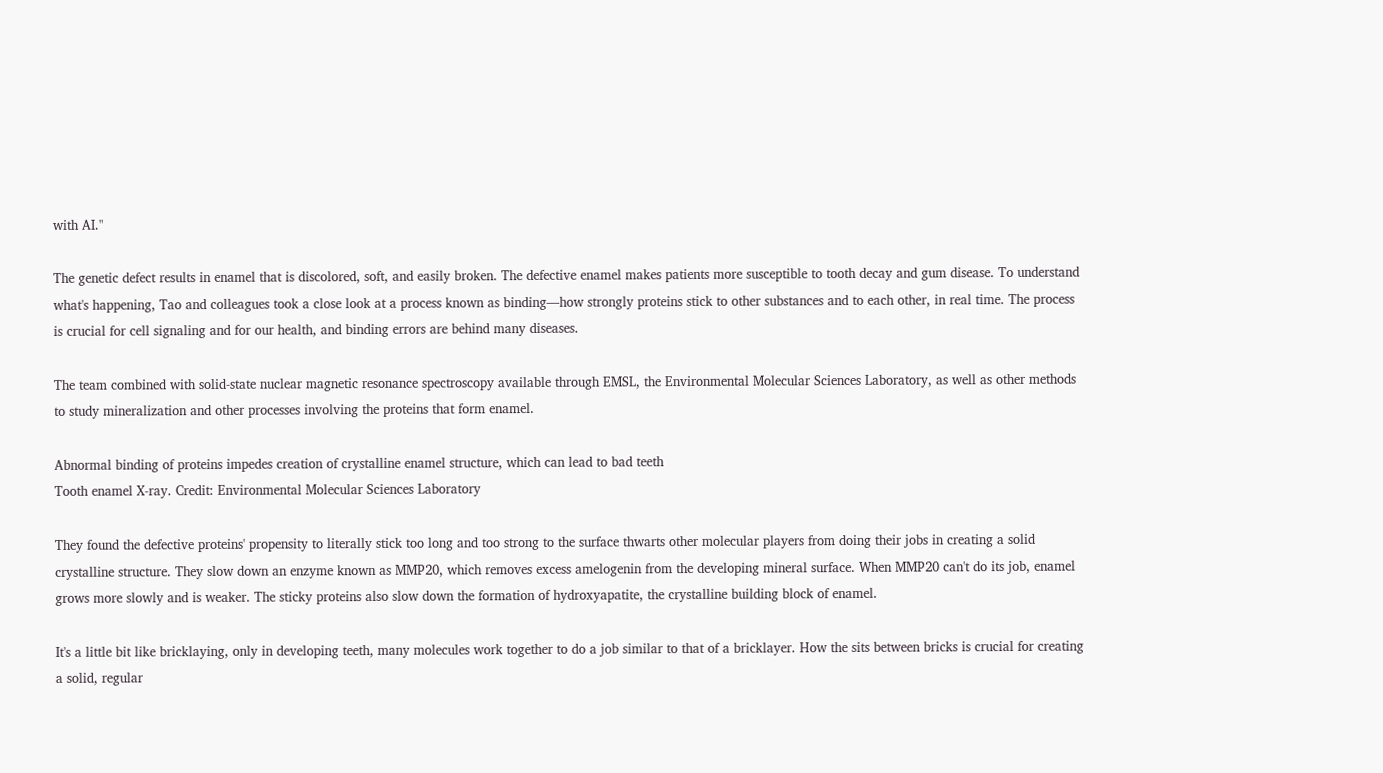with AI."

The genetic defect results in enamel that is discolored, soft, and easily broken. The defective enamel makes patients more susceptible to tooth decay and gum disease. To understand what's happening, Tao and colleagues took a close look at a process known as binding—how strongly proteins stick to other substances and to each other, in real time. The process is crucial for cell signaling and for our health, and binding errors are behind many diseases.

The team combined with solid-state nuclear magnetic resonance spectroscopy available through EMSL, the Environmental Molecular Sciences Laboratory, as well as other methods to study mineralization and other processes involving the proteins that form enamel.

Abnormal binding of proteins impedes creation of crystalline enamel structure, which can lead to bad teeth
Tooth enamel X-ray. Credit: Environmental Molecular Sciences Laboratory

They found the defective proteins' propensity to literally stick too long and too strong to the surface thwarts other molecular players from doing their jobs in creating a solid crystalline structure. They slow down an enzyme known as MMP20, which removes excess amelogenin from the developing mineral surface. When MMP20 can't do its job, enamel grows more slowly and is weaker. The sticky proteins also slow down the formation of hydroxyapatite, the crystalline building block of enamel.

It's a little bit like bricklaying, only in developing teeth, many molecules work together to do a job similar to that of a bricklayer. How the sits between bricks is crucial for creating a solid, regular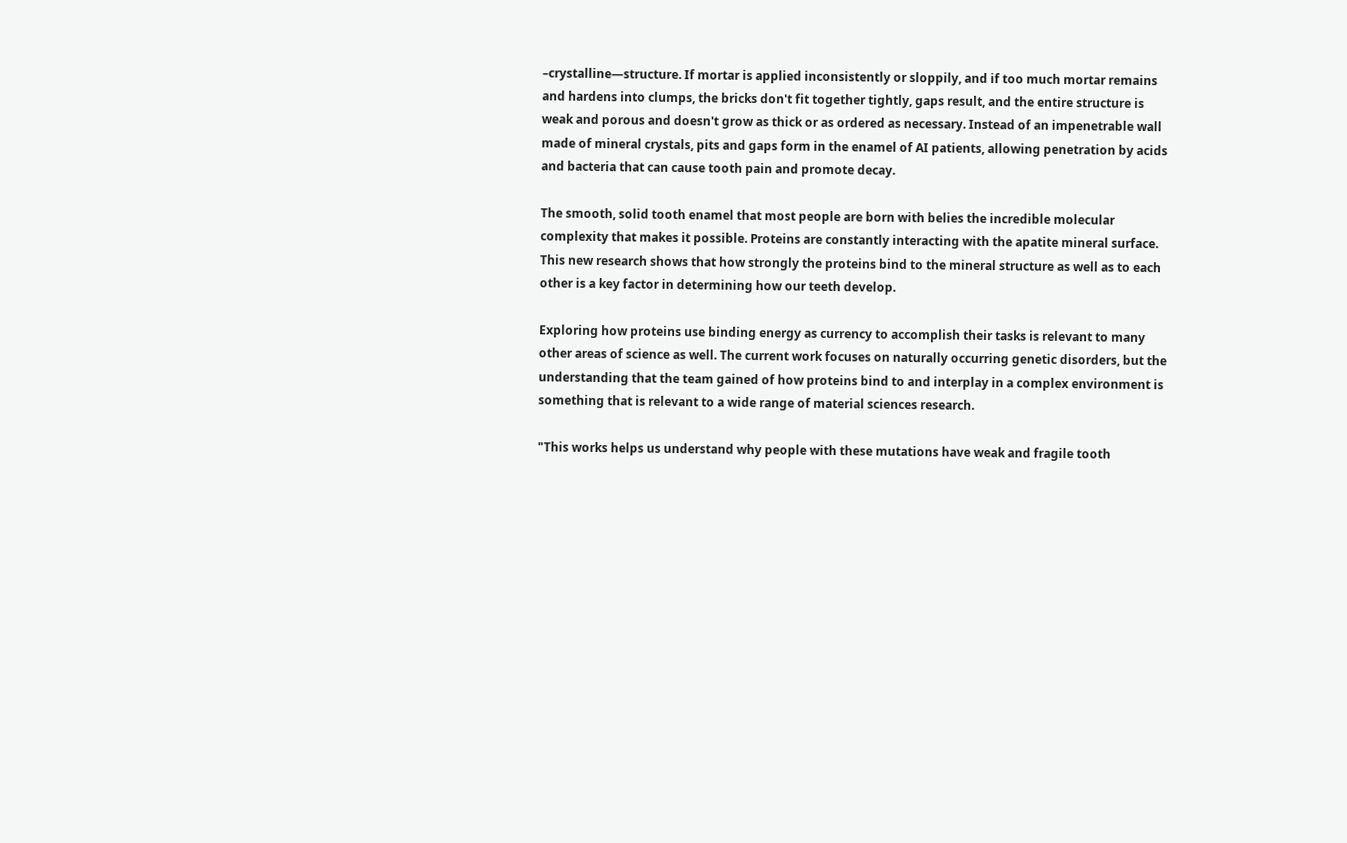–crystalline—structure. If mortar is applied inconsistently or sloppily, and if too much mortar remains and hardens into clumps, the bricks don't fit together tightly, gaps result, and the entire structure is weak and porous and doesn't grow as thick or as ordered as necessary. Instead of an impenetrable wall made of mineral crystals, pits and gaps form in the enamel of AI patients, allowing penetration by acids and bacteria that can cause tooth pain and promote decay.

The smooth, solid tooth enamel that most people are born with belies the incredible molecular complexity that makes it possible. Proteins are constantly interacting with the apatite mineral surface. This new research shows that how strongly the proteins bind to the mineral structure as well as to each other is a key factor in determining how our teeth develop.

Exploring how proteins use binding energy as currency to accomplish their tasks is relevant to many other areas of science as well. The current work focuses on naturally occurring genetic disorders, but the understanding that the team gained of how proteins bind to and interplay in a complex environment is something that is relevant to a wide range of material sciences research.

"This works helps us understand why people with these mutations have weak and fragile tooth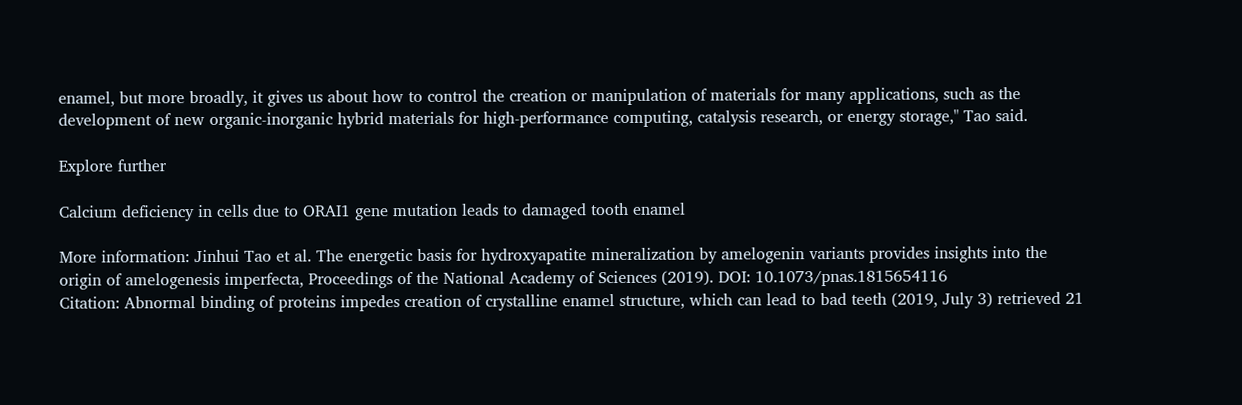enamel, but more broadly, it gives us about how to control the creation or manipulation of materials for many applications, such as the development of new organic-inorganic hybrid materials for high-performance computing, catalysis research, or energy storage," Tao said.

Explore further

Calcium deficiency in cells due to ORAI1 gene mutation leads to damaged tooth enamel

More information: Jinhui Tao et al. The energetic basis for hydroxyapatite mineralization by amelogenin variants provides insights into the origin of amelogenesis imperfecta, Proceedings of the National Academy of Sciences (2019). DOI: 10.1073/pnas.1815654116
Citation: Abnormal binding of proteins impedes creation of crystalline enamel structure, which can lead to bad teeth (2019, July 3) retrieved 21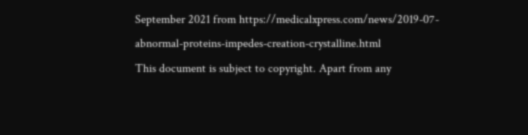September 2021 from https://medicalxpress.com/news/2019-07-abnormal-proteins-impedes-creation-crystalline.html
This document is subject to copyright. Apart from any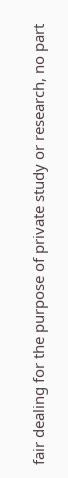fair dealing for the purpose of private study or research, no part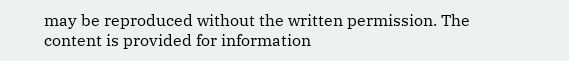may be reproduced without the written permission. The content is provided for information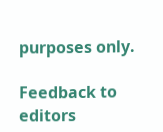purposes only.

Feedback to editors